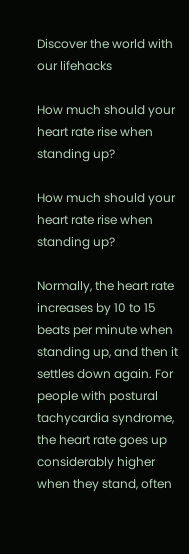Discover the world with our lifehacks

How much should your heart rate rise when standing up?

How much should your heart rate rise when standing up?

Normally, the heart rate increases by 10 to 15 beats per minute when standing up, and then it settles down again. For people with postural tachycardia syndrome, the heart rate goes up considerably higher when they stand, often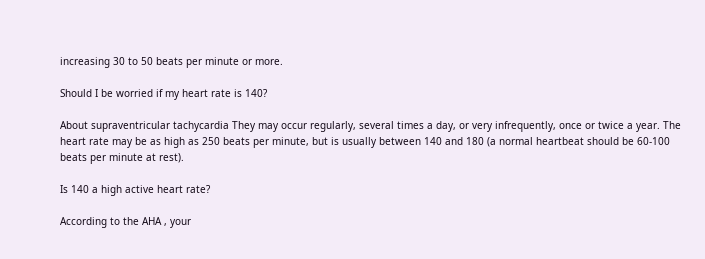increasing 30 to 50 beats per minute or more.

Should I be worried if my heart rate is 140?

About supraventricular tachycardia They may occur regularly, several times a day, or very infrequently, once or twice a year. The heart rate may be as high as 250 beats per minute, but is usually between 140 and 180 (a normal heartbeat should be 60-100 beats per minute at rest).

Is 140 a high active heart rate?

According to the AHA , your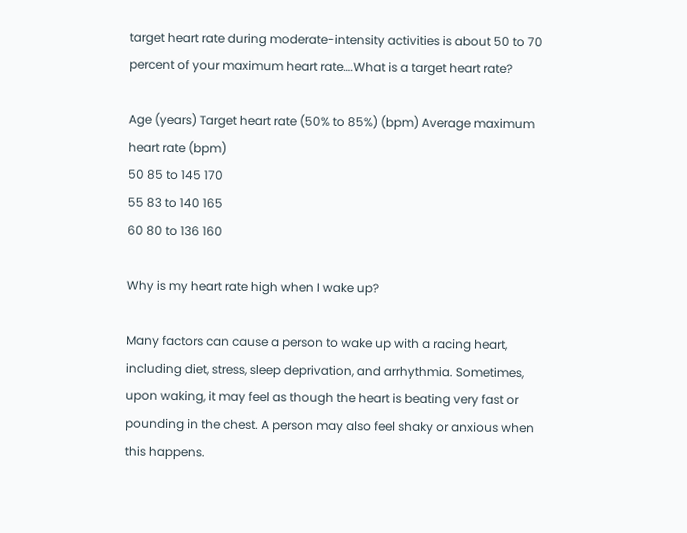target heart rate during moderate-intensity activities is about 50 to 70 percent of your maximum heart rate….What is a target heart rate?

Age (years) Target heart rate (50% to 85%) (bpm) Average maximum heart rate (bpm)
50 85 to 145 170
55 83 to 140 165
60 80 to 136 160

Why is my heart rate high when I wake up?

Many factors can cause a person to wake up with a racing heart, including diet, stress, sleep deprivation, and arrhythmia. Sometimes, upon waking, it may feel as though the heart is beating very fast or pounding in the chest. A person may also feel shaky or anxious when this happens.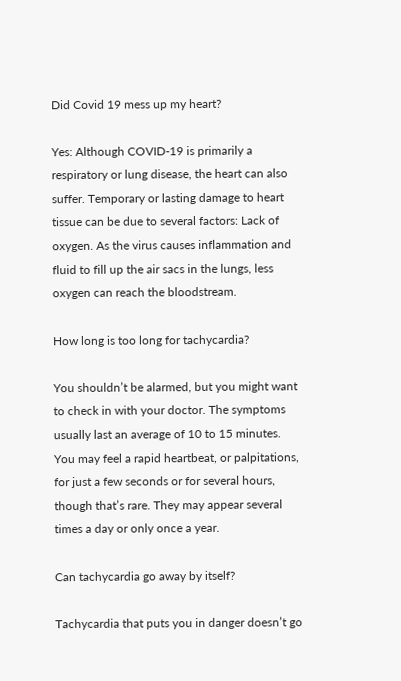Did Covid 19 mess up my heart?

Yes: Although COVID-19 is primarily a respiratory or lung disease, the heart can also suffer. Temporary or lasting damage to heart tissue can be due to several factors: Lack of oxygen. As the virus causes inflammation and fluid to fill up the air sacs in the lungs, less oxygen can reach the bloodstream.

How long is too long for tachycardia?

You shouldn’t be alarmed, but you might want to check in with your doctor. The symptoms usually last an average of 10 to 15 minutes. You may feel a rapid heartbeat, or palpitations, for just a few seconds or for several hours, though that’s rare. They may appear several times a day or only once a year.

Can tachycardia go away by itself?

Tachycardia that puts you in danger doesn’t go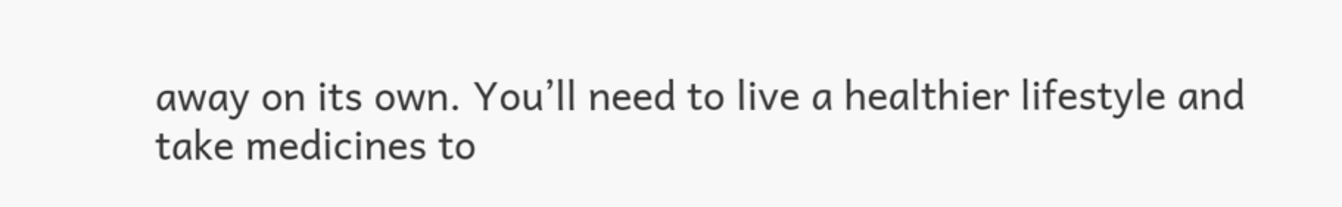away on its own. You’ll need to live a healthier lifestyle and take medicines to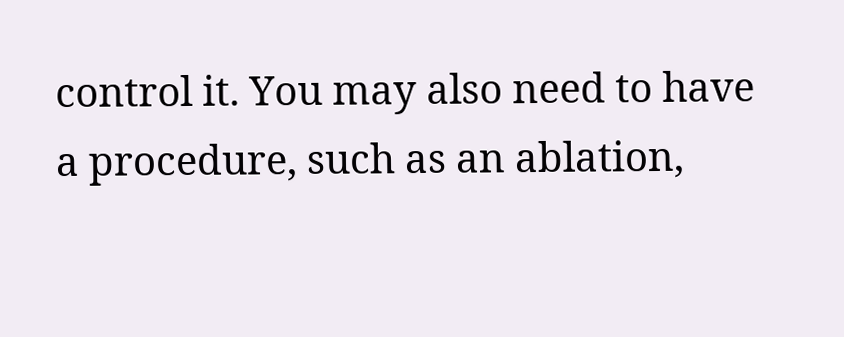control it. You may also need to have a procedure, such as an ablation,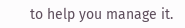to help you manage it.